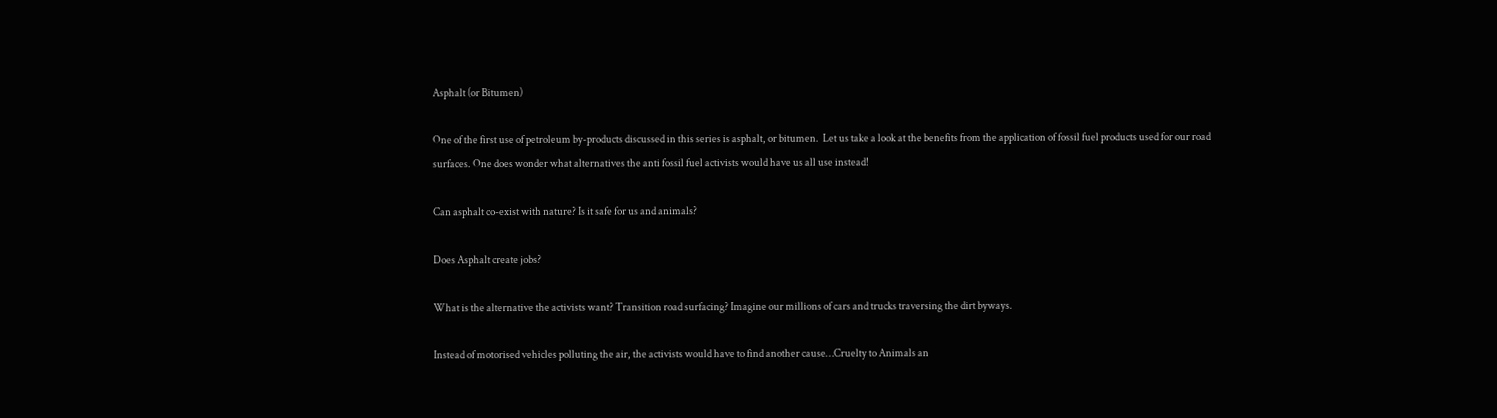Asphalt (or Bitumen)

One of the first use of petroleum by-products discussed in this series is asphalt, or bitumen.  Let us take a look at the benefits from the application of fossil fuel products used for our road surfaces. One does wonder what alternatives the anti fossil fuel activists would have us all use instead!

Can asphalt co-exist with nature? Is it safe for us and animals?

Does Asphalt create jobs?

What is the alternative the activists want? Transition road surfacing? Imagine our millions of cars and trucks traversing the dirt byways.

Instead of motorised vehicles polluting the air, the activists would have to find another cause…Cruelty to Animals an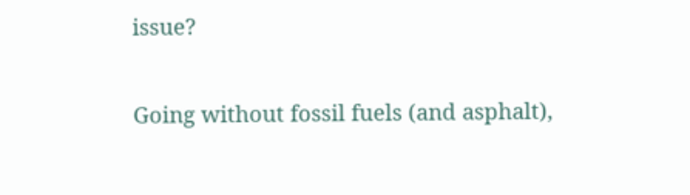issue?

Going without fossil fuels (and asphalt),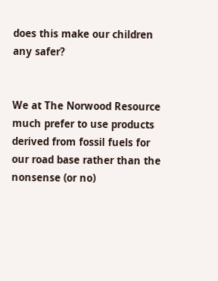does this make our children any safer?


We at The Norwood Resource much prefer to use products derived from fossil fuels for our road base rather than the nonsense (or no)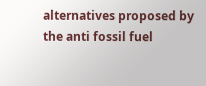alternatives proposed by the anti fossil fuel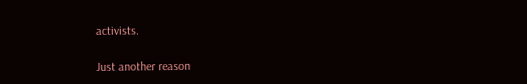activists.

Just another reason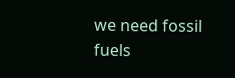we need fossil fuels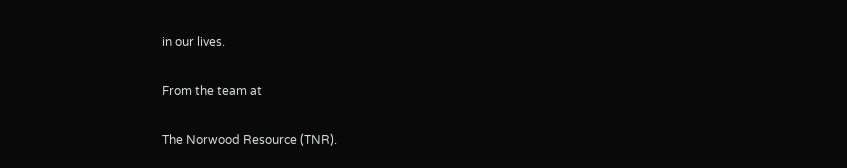in our lives.

From the team at

The Norwood Resource (TNR).